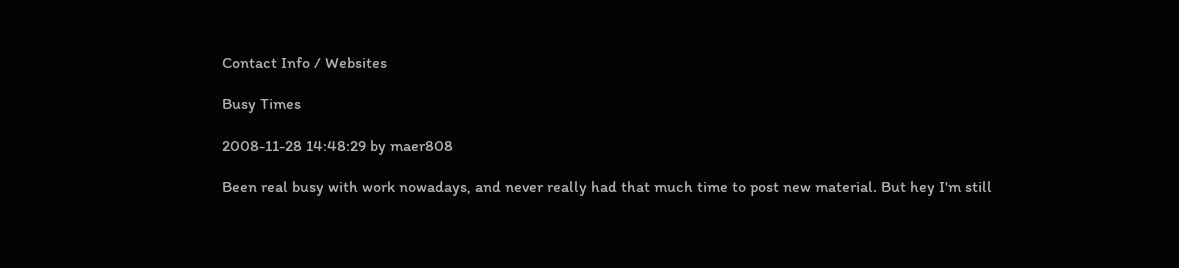Contact Info / Websites

Busy Times

2008-11-28 14:48:29 by maer808

Been real busy with work nowadays, and never really had that much time to post new material. But hey I'm still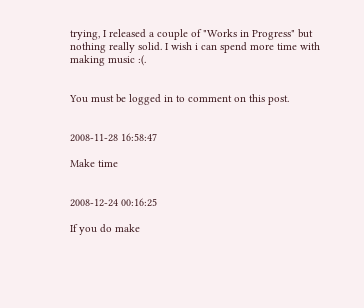trying, I released a couple of "Works in Progress" but nothing really solid. I wish i can spend more time with making music :(.


You must be logged in to comment on this post.


2008-11-28 16:58:47

Make time


2008-12-24 00:16:25

If you do make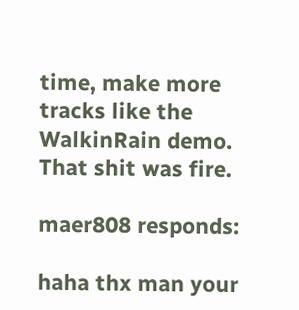time, make more tracks like the WalkinRain demo. That shit was fire.

maer808 responds:

haha thx man your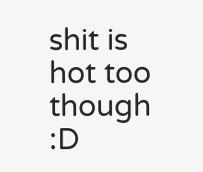shit is hot too though :D